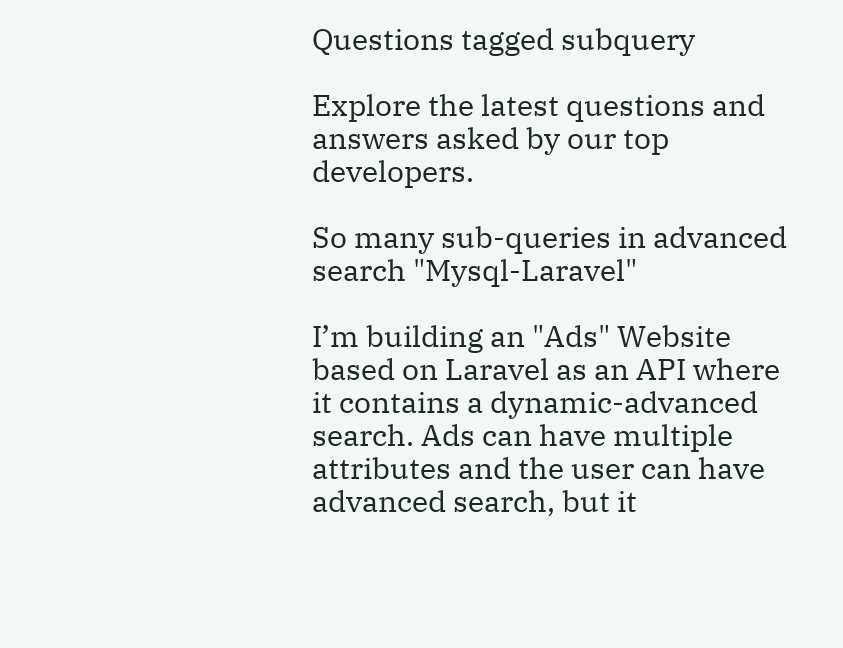Questions tagged subquery

Explore the latest questions and answers asked by our top developers.

So many sub-queries in advanced search "Mysql-Laravel"

I’m building an "Ads" Website based on Laravel as an API where it contains a dynamic-advanced search. Ads can have multiple attributes and the user can have advanced search, but it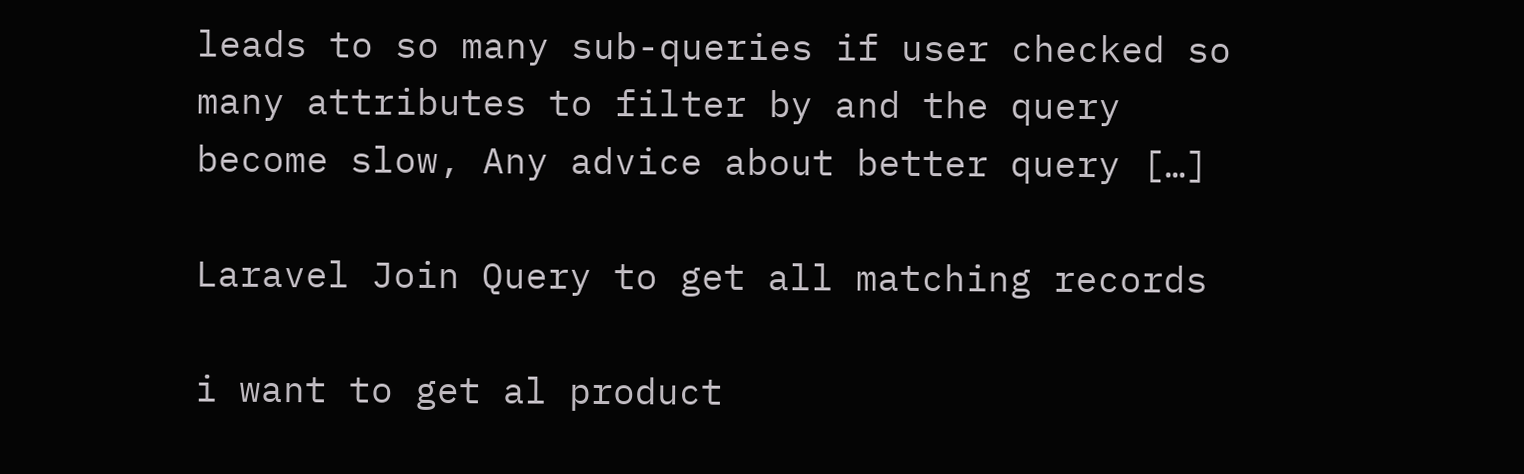leads to so many sub-queries if user checked so many attributes to filter by and the query become slow, Any advice about better query […]

Laravel Join Query to get all matching records

i want to get al product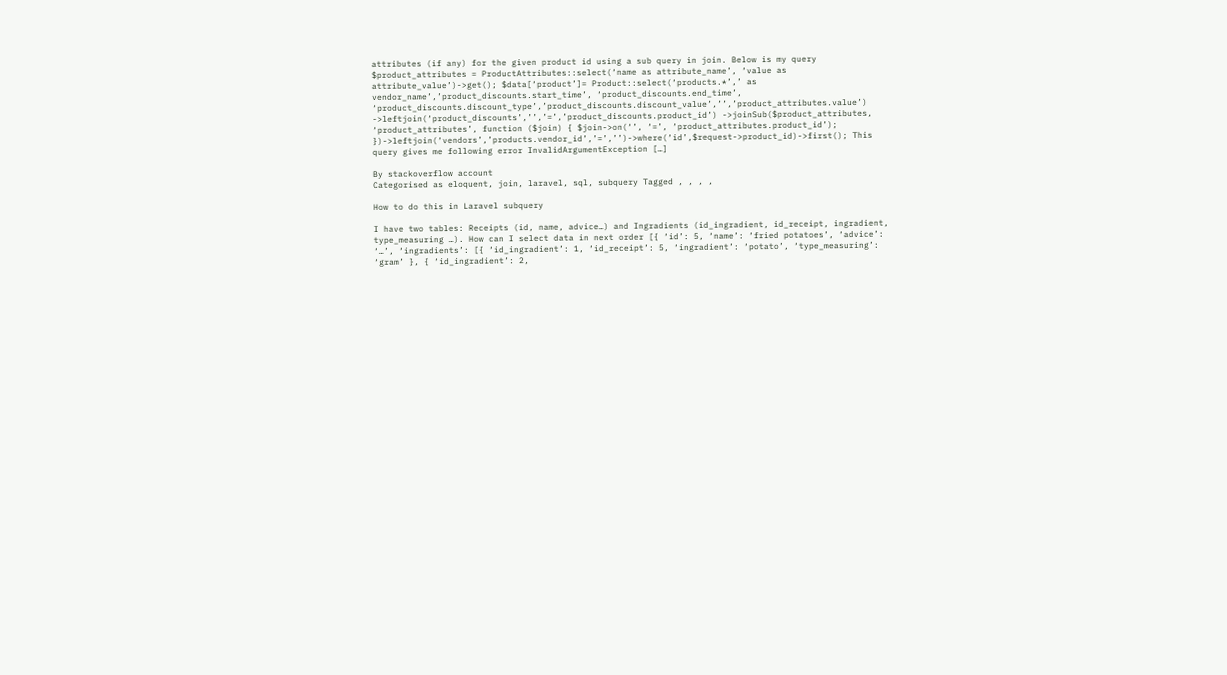attributes (if any) for the given product id using a sub query in join. Below is my query $product_attributes = ProductAttributes::select(‘name as attribute_name’, ‘value as attribute_value’)->get(); $data[‘product’]= Product::select(‘products.*’,’ as vendor_name’,’product_discounts.start_time’, ‘product_discounts.end_time’, ‘product_discounts.discount_type’,’product_discounts.discount_value’,’’,’product_attributes.value’) ->leftjoin(‘product_discounts’,’’,’=’,’product_discounts.product_id’) ->joinSub($product_attributes, ‘product_attributes’, function ($join) { $join->on(‘’, ‘=’, ‘product_attributes.product_id’); })->leftjoin(‘vendors’,’products.vendor_id’,’=’,’’)->where(‘id’,$request->product_id)->first(); This query gives me following error InvalidArgumentException […]

By stackoverflow account
Categorised as eloquent, join, laravel, sql, subquery Tagged , , , ,

How to do this in Laravel subquery

I have two tables: Receipts (id, name, advice…) and Ingradients (id_ingradient, id_receipt, ingradient, type_measuring …). How can I select data in next order [{ ‘id’: 5, ‘name’: ‘fried potatoes’, ‘advice’: ‘…’, ‘ingradients’: [{ ‘id_ingradient’: 1, ‘id_receipt’: 5, ‘ingradient’: ‘potato’, ‘type_measuring’: ‘gram’ }, { ‘id_ingradient’: 2,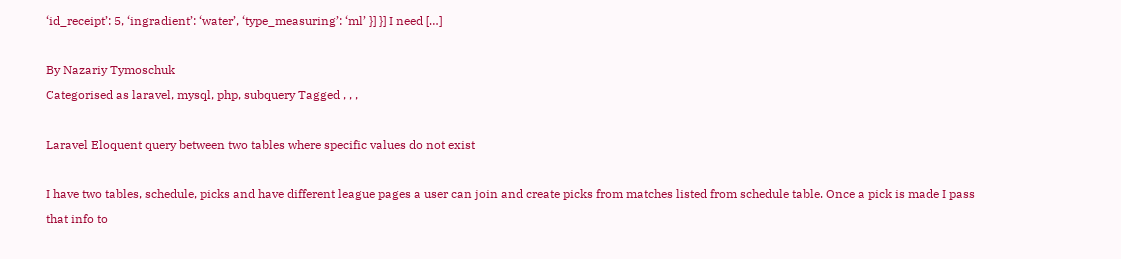‘id_receipt’: 5, ‘ingradient’: ‘water’, ‘type_measuring’: ‘ml’ }] }] I need […]

By Nazariy Tymoschuk
Categorised as laravel, mysql, php, subquery Tagged , , ,

Laravel Eloquent query between two tables where specific values do not exist

I have two tables, schedule, picks and have different league pages a user can join and create picks from matches listed from schedule table. Once a pick is made I pass that info to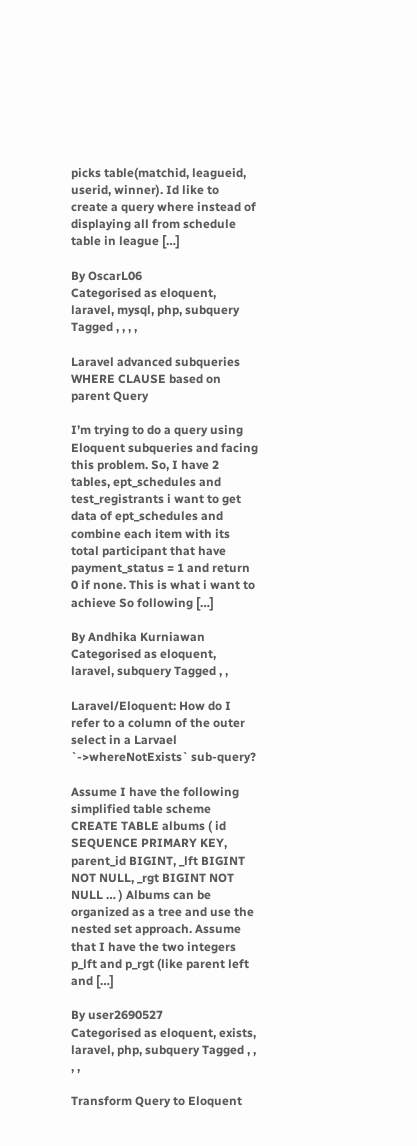picks table(matchid, leagueid, userid, winner). Id like to create a query where instead of displaying all from schedule table in league […]

By OscarL06
Categorised as eloquent, laravel, mysql, php, subquery Tagged , , , ,

Laravel advanced subqueries WHERE CLAUSE based on parent Query

I’m trying to do a query using Eloquent subqueries and facing this problem. So, I have 2 tables, ept_schedules and test_registrants i want to get data of ept_schedules and combine each item with its total participant that have payment_status = 1 and return 0 if none. This is what i want to achieve So following […]

By Andhika Kurniawan
Categorised as eloquent, laravel, subquery Tagged , ,

Laravel/Eloquent: How do I refer to a column of the outer select in a Larvael `->whereNotExists` sub-query?

Assume I have the following simplified table scheme CREATE TABLE albums ( id SEQUENCE PRIMARY KEY, parent_id BIGINT, _lft BIGINT NOT NULL, _rgt BIGINT NOT NULL … ) Albums can be organized as a tree and use the nested set approach. Assume that I have the two integers p_lft and p_rgt (like parent left and […]

By user2690527
Categorised as eloquent, exists, laravel, php, subquery Tagged , , , ,

Transform Query to Eloquent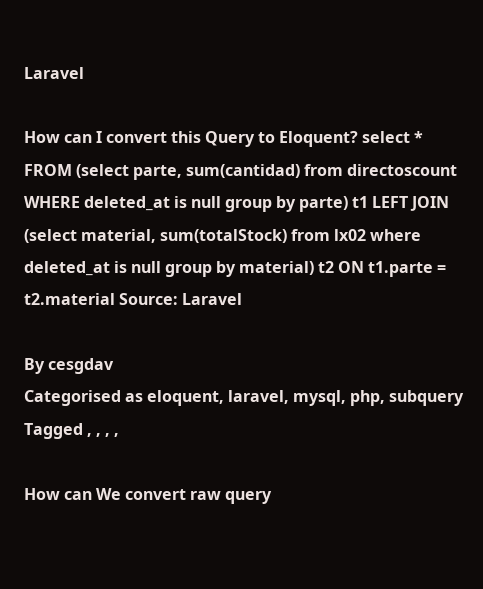Laravel

How can I convert this Query to Eloquent? select * FROM (select parte, sum(cantidad) from directoscount WHERE deleted_at is null group by parte) t1 LEFT JOIN (select material, sum(totalStock) from lx02 where deleted_at is null group by material) t2 ON t1.parte = t2.material Source: Laravel

By cesgdav
Categorised as eloquent, laravel, mysql, php, subquery Tagged , , , ,

How can We convert raw query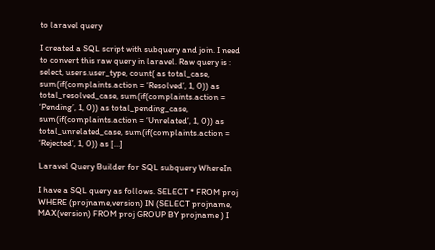to laravel query

I created a SQL script with subquery and join. I need to convert this raw query in laravel. Raw query is : select, users.user_type, count( as total_case, sum(if(complaints.action = ‘Resolved’, 1, 0)) as total_resolved_case, sum(if(complaints.action = ‘Pending’, 1, 0)) as total_pending_case, sum(if(complaints.action = ‘Unrelated’, 1, 0)) as total_unrelated_case, sum(if(complaints.action = ‘Rejected’, 1, 0)) as […]

Laravel Query Builder for SQL subquery WhereIn

I have a SQL query as follows. SELECT * FROM proj WHERE (projname,version) IN (SELECT projname, MAX(version) FROM proj GROUP BY projname ) I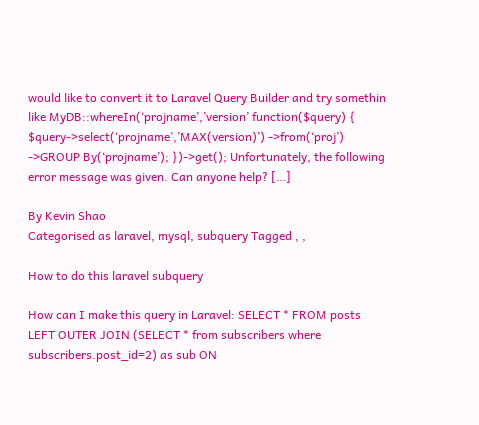would like to convert it to Laravel Query Builder and try somethin like MyDB::whereIn(‘projname’,’version’ function($query) { $query->select(‘projname’,’MAX(version)’) ->from(‘proj’) ->GROUP By(‘projname’); })->get(); Unfortunately, the following error message was given. Can anyone help? […]

By Kevin Shao
Categorised as laravel, mysql, subquery Tagged , ,

How to do this laravel subquery

How can I make this query in Laravel: SELECT * FROM posts LEFT OUTER JOIN (SELECT * from subscribers where subscribers.post_id=2) as sub ON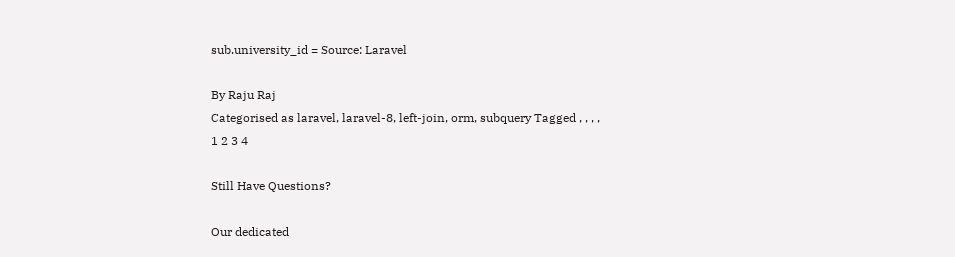sub.university_id = Source: Laravel

By Raju Raj
Categorised as laravel, laravel-8, left-join, orm, subquery Tagged , , , ,
1 2 3 4

Still Have Questions?

Our dedicated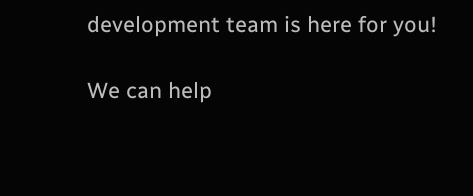development team is here for you!

We can help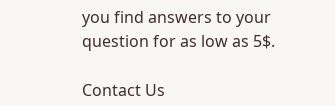you find answers to your question for as low as 5$.

Contact Us